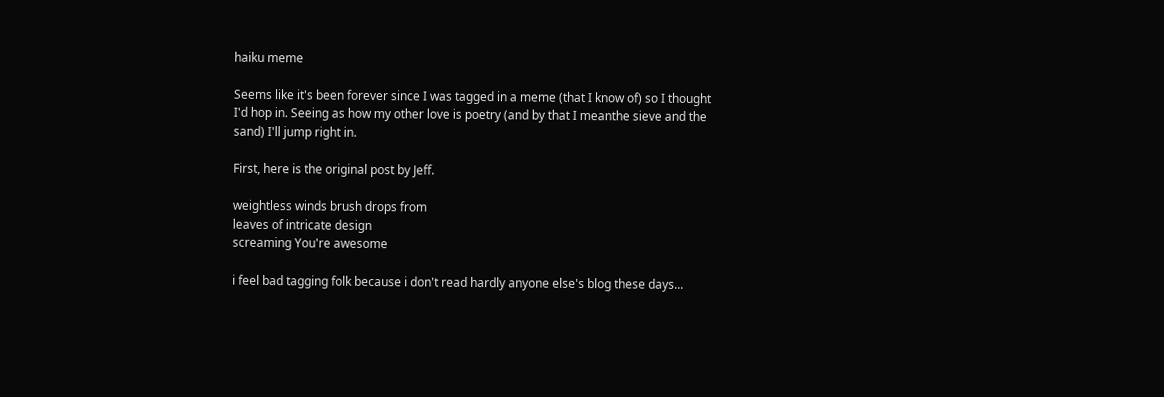haiku meme

Seems like it's been forever since I was tagged in a meme (that I know of) so I thought I'd hop in. Seeing as how my other love is poetry (and by that I meanthe sieve and the sand) I'll jump right in.

First, here is the original post by Jeff.

weightless winds brush drops from
leaves of intricate design
screaming You're awesome

i feel bad tagging folk because i don't read hardly anyone else's blog these days...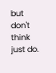but don't think just do.